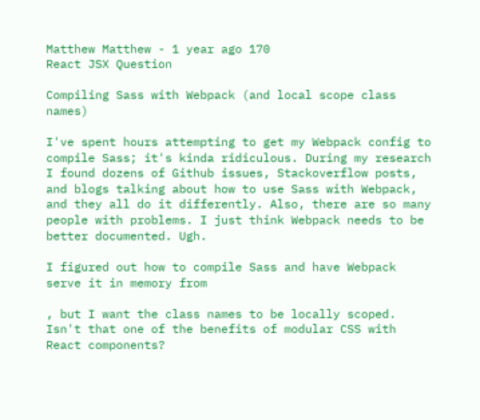Matthew Matthew - 1 year ago 170
React JSX Question

Compiling Sass with Webpack (and local scope class names)

I've spent hours attempting to get my Webpack config to compile Sass; it's kinda ridiculous. During my research I found dozens of Github issues, Stackoverflow posts, and blogs talking about how to use Sass with Webpack, and they all do it differently. Also, there are so many people with problems. I just think Webpack needs to be better documented. Ugh.

I figured out how to compile Sass and have Webpack serve it in memory from

, but I want the class names to be locally scoped. Isn't that one of the benefits of modular CSS with React components?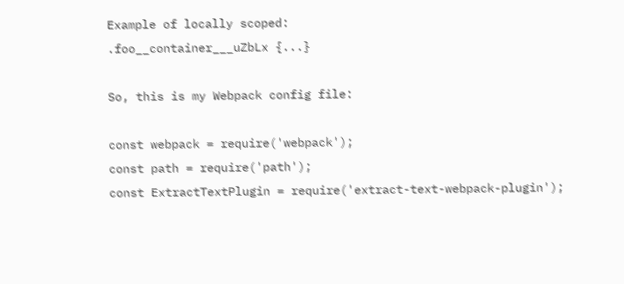Example of locally scoped:
.foo__container___uZbLx {...}

So, this is my Webpack config file:

const webpack = require('webpack');
const path = require('path');
const ExtractTextPlugin = require('extract-text-webpack-plugin');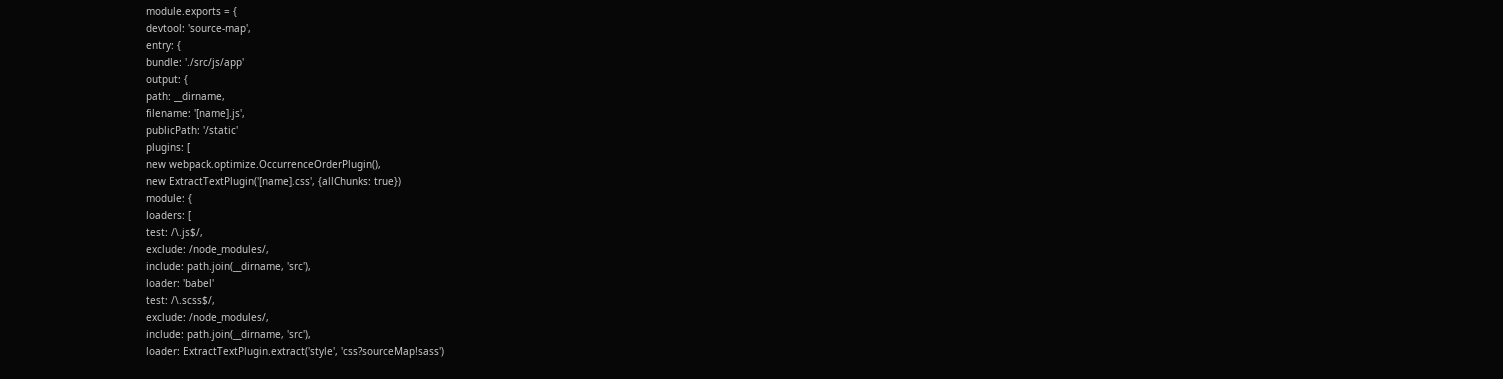module.exports = {
devtool: 'source-map',
entry: {
bundle: './src/js/app'
output: {
path: __dirname,
filename: '[name].js',
publicPath: '/static'
plugins: [
new webpack.optimize.OccurrenceOrderPlugin(),
new ExtractTextPlugin('[name].css', {allChunks: true})
module: {
loaders: [
test: /\.js$/,
exclude: /node_modules/,
include: path.join(__dirname, 'src'),
loader: 'babel'
test: /\.scss$/,
exclude: /node_modules/,
include: path.join(__dirname, 'src'),
loader: ExtractTextPlugin.extract('style', 'css?sourceMap!sass')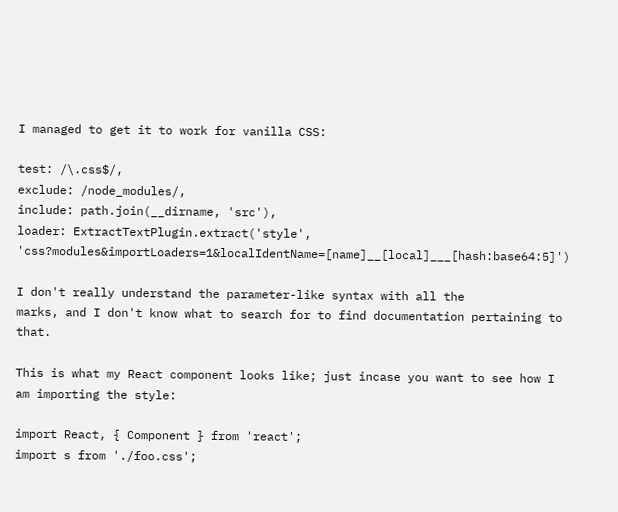I managed to get it to work for vanilla CSS:

test: /\.css$/,
exclude: /node_modules/,
include: path.join(__dirname, 'src'),
loader: ExtractTextPlugin.extract('style', 'css?modules&importLoaders=1&localIdentName=[name]__[local]___[hash:base64:5]')

I don't really understand the parameter-like syntax with all the
marks, and I don't know what to search for to find documentation pertaining to that.

This is what my React component looks like; just incase you want to see how I am importing the style:

import React, { Component } from 'react';
import s from './foo.css';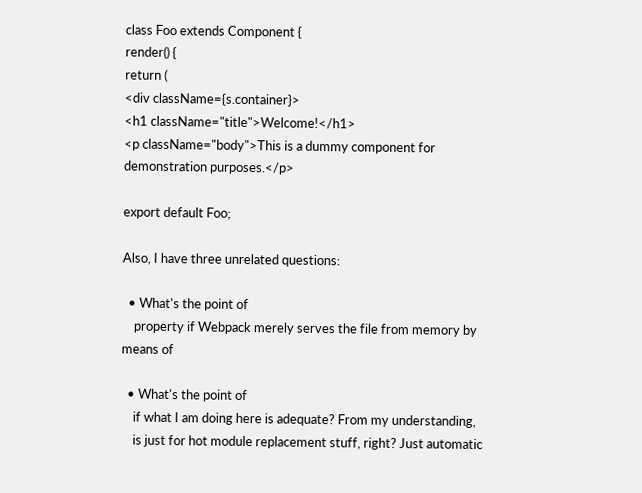class Foo extends Component {
render() {
return (
<div className={s.container}>
<h1 className="title">Welcome!</h1>
<p className="body">This is a dummy component for demonstration purposes.</p>

export default Foo;

Also, I have three unrelated questions:

  • What's the point of
    property if Webpack merely serves the file from memory by means of

  • What's the point of
    if what I am doing here is adequate? From my understanding,
    is just for hot module replacement stuff, right? Just automatic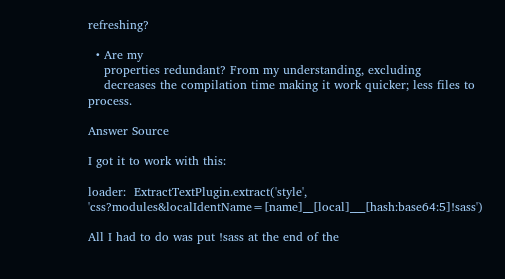refreshing?

  • Are my
    properties redundant? From my understanding, excluding
    decreases the compilation time making it work quicker; less files to process.

Answer Source

I got it to work with this:

loader:  ExtractTextPlugin.extract('style', 'css?modules&localIdentName=[name]__[local]___[hash:base64:5]!sass')

All I had to do was put !sass at the end of the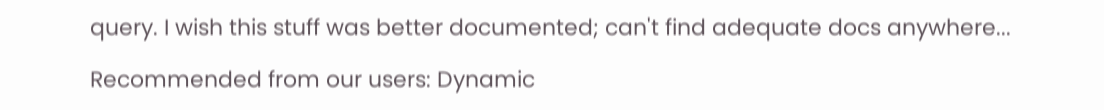query. I wish this stuff was better documented; can't find adequate docs anywhere...

Recommended from our users: Dynamic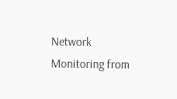Network Monitoring from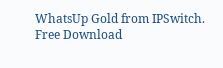WhatsUp Gold from IPSwitch. Free Download